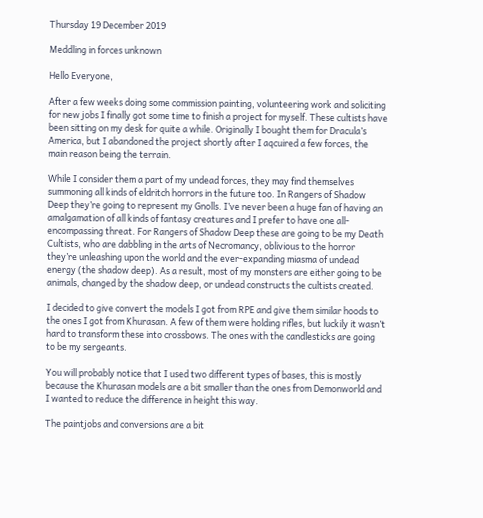Thursday 19 December 2019

Meddling in forces unknown

Hello Everyone,

After a few weeks doing some commission painting, volunteering work and soliciting for new jobs I finally got some time to finish a project for myself. These cultists have been sitting on my desk for quite a while. Originally I bought them for Dracula’s America, but I abandoned the project shortly after I aqcuired a few forces, the main reason being the terrain.

While I consider them a part of my undead forces, they may find themselves summoning all kinds of eldritch horrors in the future too. In Rangers of Shadow Deep they’re going to represent my Gnolls. I’ve never been a huge fan of having an amalgamation of all kinds of fantasy creatures and I prefer to have one all-encompassing threat. For Rangers of Shadow Deep these are going to be my Death Cultists, who are dabbling in the arts of Necromancy, oblivious to the horror they’re unleashing upon the world and the ever-expanding miasma of undead energy (the shadow deep). As a result, most of my monsters are either going to be animals, changed by the shadow deep, or undead constructs the cultists created.

I decided to give convert the models I got from RPE and give them similar hoods to the ones I got from Khurasan. A few of them were holding rifles, but luckily it wasn’t hard to transform these into crossbows. The ones with the candlesticks are going to be my sergeants.

You will probably notice that I used two different types of bases, this is mostly because the Khurasan models are a bit smaller than the ones from Demonworld and I wanted to reduce the difference in height this way.

The paintjobs and conversions are a bit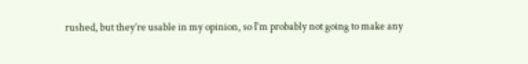rushed, but they’re usable in my opinion, so I’m probably not going to make any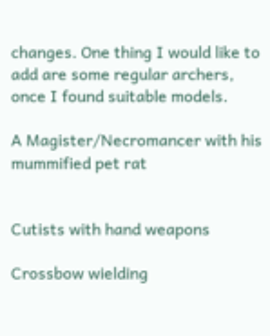changes. One thing I would like to add are some regular archers, once I found suitable models.

A Magister/Necromancer with his mummified pet rat


Cutists with hand weapons

Crossbow wielding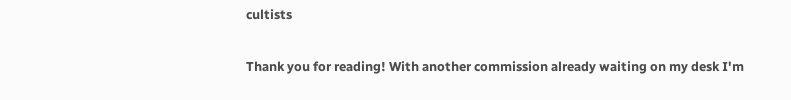cultists


Thank you for reading! With another commission already waiting on my desk I'm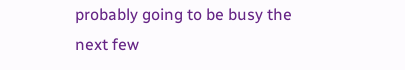probably going to be busy the next few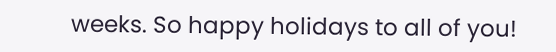weeks. So happy holidays to all of you!